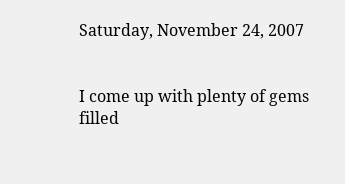Saturday, November 24, 2007


I come up with plenty of gems filled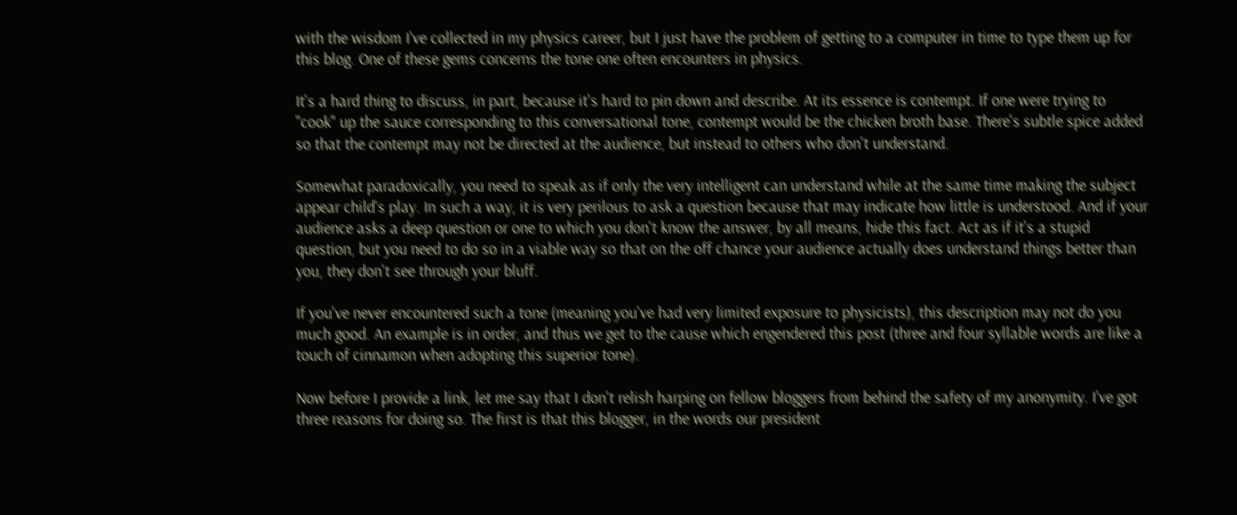with the wisdom I've collected in my physics career, but I just have the problem of getting to a computer in time to type them up for this blog. One of these gems concerns the tone one often encounters in physics.

It's a hard thing to discuss, in part, because it's hard to pin down and describe. At its essence is contempt. If one were trying to "cook" up the sauce corresponding to this conversational tone, contempt would be the chicken broth base. There's subtle spice added so that the contempt may not be directed at the audience, but instead to others who don't understand.

Somewhat paradoxically, you need to speak as if only the very intelligent can understand while at the same time making the subject appear child's play. In such a way, it is very perilous to ask a question because that may indicate how little is understood. And if your audience asks a deep question or one to which you don't know the answer, by all means, hide this fact. Act as if it's a stupid question, but you need to do so in a viable way so that on the off chance your audience actually does understand things better than you, they don't see through your bluff.

If you've never encountered such a tone (meaning you've had very limited exposure to physicists), this description may not do you much good. An example is in order, and thus we get to the cause which engendered this post (three and four syllable words are like a touch of cinnamon when adopting this superior tone).

Now before I provide a link, let me say that I don't relish harping on fellow bloggers from behind the safety of my anonymity. I've got three reasons for doing so. The first is that this blogger, in the words our president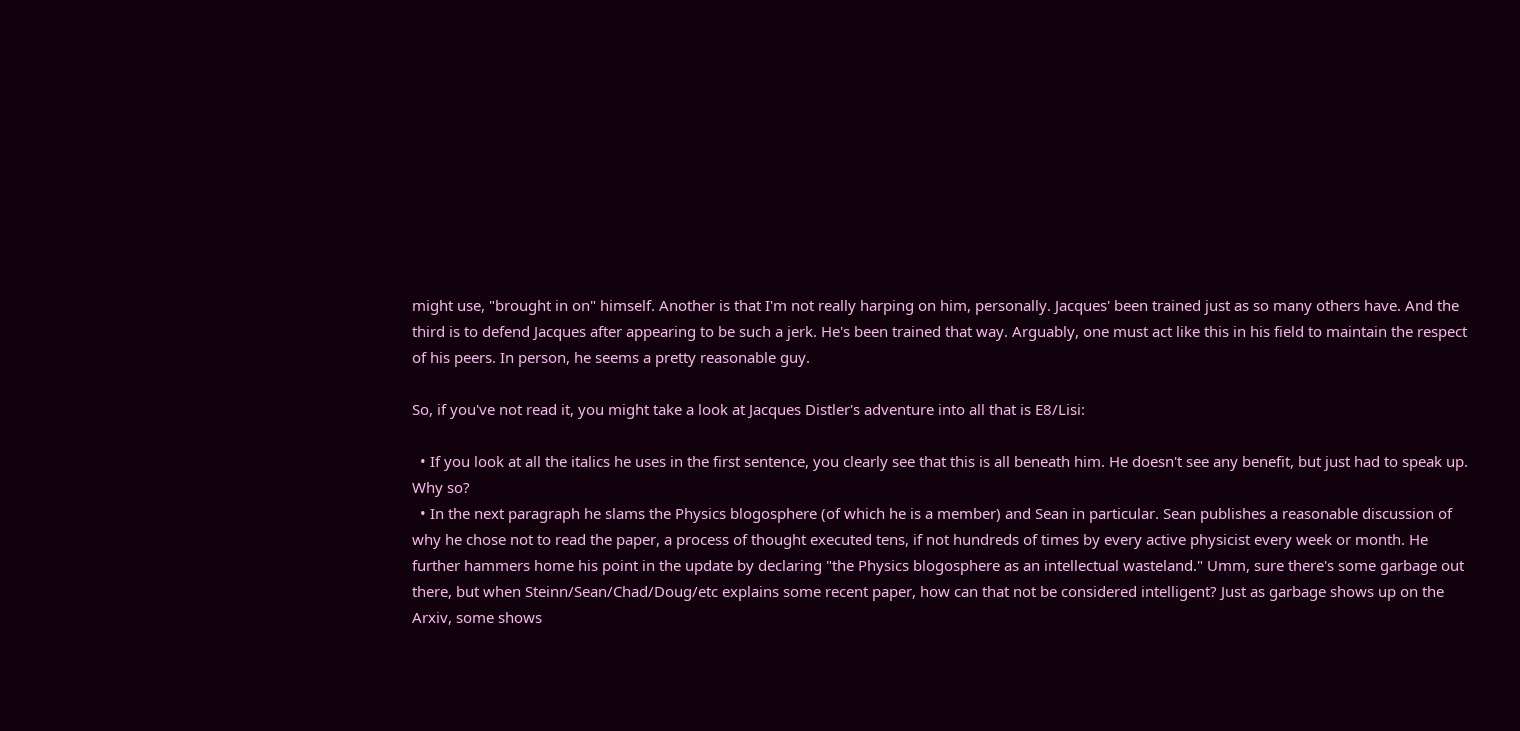might use, "brought in on" himself. Another is that I'm not really harping on him, personally. Jacques' been trained just as so many others have. And the third is to defend Jacques after appearing to be such a jerk. He's been trained that way. Arguably, one must act like this in his field to maintain the respect of his peers. In person, he seems a pretty reasonable guy.

So, if you've not read it, you might take a look at Jacques Distler's adventure into all that is E8/Lisi:

  • If you look at all the italics he uses in the first sentence, you clearly see that this is all beneath him. He doesn't see any benefit, but just had to speak up. Why so?
  • In the next paragraph he slams the Physics blogosphere (of which he is a member) and Sean in particular. Sean publishes a reasonable discussion of why he chose not to read the paper, a process of thought executed tens, if not hundreds of times by every active physicist every week or month. He further hammers home his point in the update by declaring "the Physics blogosphere as an intellectual wasteland." Umm, sure there's some garbage out there, but when Steinn/Sean/Chad/Doug/etc explains some recent paper, how can that not be considered intelligent? Just as garbage shows up on the Arxiv, some shows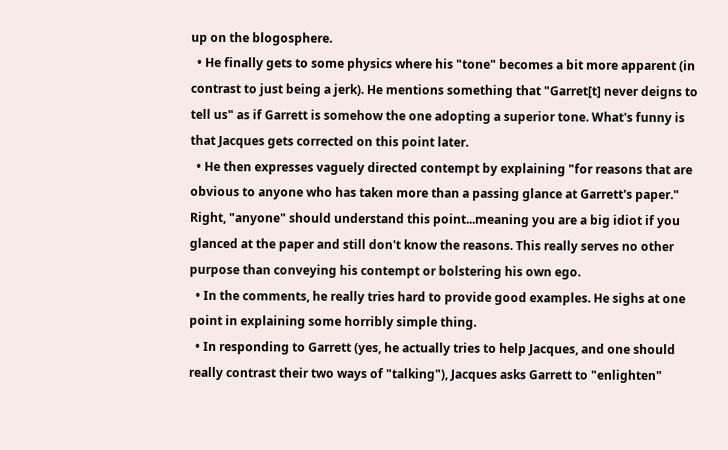up on the blogosphere.
  • He finally gets to some physics where his "tone" becomes a bit more apparent (in contrast to just being a jerk). He mentions something that "Garret[t] never deigns to tell us" as if Garrett is somehow the one adopting a superior tone. What's funny is that Jacques gets corrected on this point later.
  • He then expresses vaguely directed contempt by explaining "for reasons that are obvious to anyone who has taken more than a passing glance at Garrett's paper." Right, "anyone" should understand this point...meaning you are a big idiot if you glanced at the paper and still don't know the reasons. This really serves no other purpose than conveying his contempt or bolstering his own ego.
  • In the comments, he really tries hard to provide good examples. He sighs at one point in explaining some horribly simple thing.
  • In responding to Garrett (yes, he actually tries to help Jacques, and one should really contrast their two ways of "talking"), Jacques asks Garrett to "enlighten"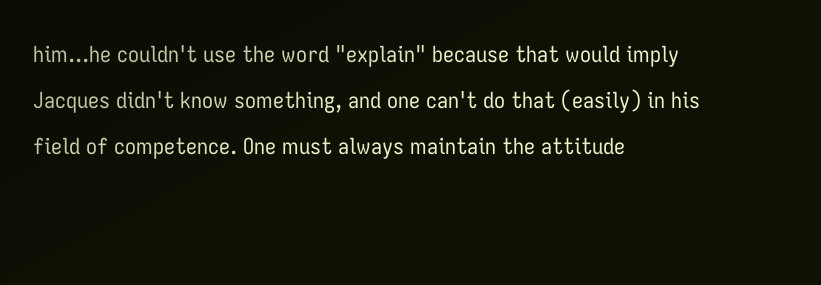him...he couldn't use the word "explain" because that would imply Jacques didn't know something, and one can't do that (easily) in his field of competence. One must always maintain the attitude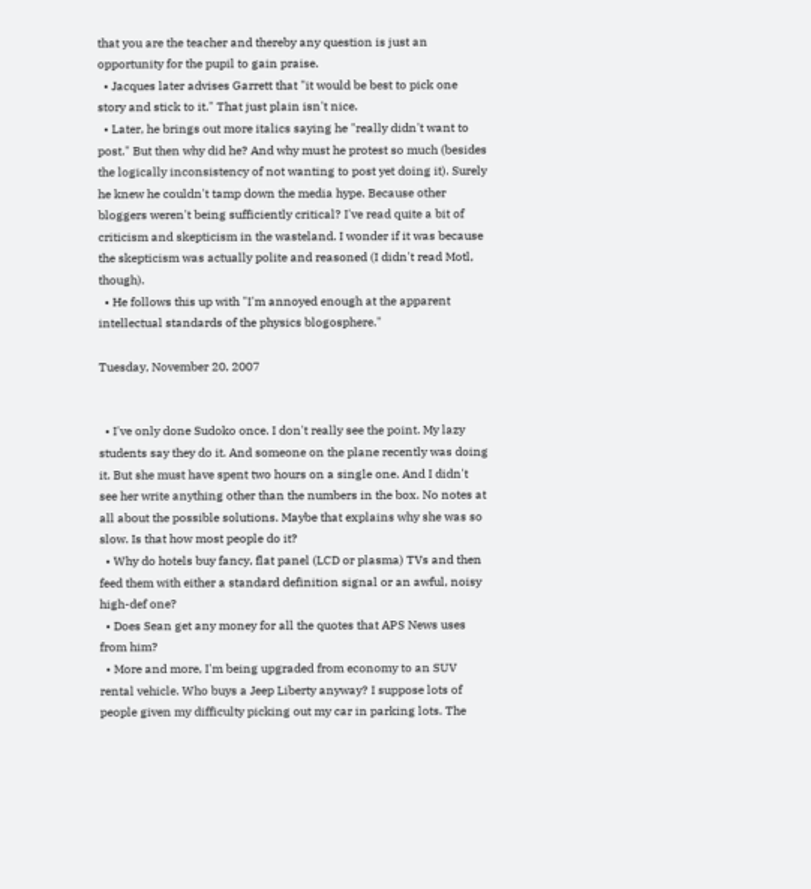that you are the teacher and thereby any question is just an opportunity for the pupil to gain praise.
  • Jacques later advises Garrett that "it would be best to pick one story and stick to it." That just plain isn't nice.
  • Later, he brings out more italics saying he "really didn't want to post." But then why did he? And why must he protest so much (besides the logically inconsistency of not wanting to post yet doing it). Surely he knew he couldn't tamp down the media hype. Because other bloggers weren't being sufficiently critical? I've read quite a bit of criticism and skepticism in the wasteland. I wonder if it was because the skepticism was actually polite and reasoned (I didn't read Motl, though).
  • He follows this up with "I'm annoyed enough at the apparent intellectual standards of the physics blogosphere."

Tuesday, November 20, 2007


  • I've only done Sudoko once. I don't really see the point. My lazy students say they do it. And someone on the plane recently was doing it. But she must have spent two hours on a single one. And I didn't see her write anything other than the numbers in the box. No notes at all about the possible solutions. Maybe that explains why she was so slow. Is that how most people do it?
  • Why do hotels buy fancy, flat panel (LCD or plasma) TVs and then feed them with either a standard definition signal or an awful, noisy high-def one?
  • Does Sean get any money for all the quotes that APS News uses from him?
  • More and more, I'm being upgraded from economy to an SUV rental vehicle. Who buys a Jeep Liberty anyway? I suppose lots of people given my difficulty picking out my car in parking lots. The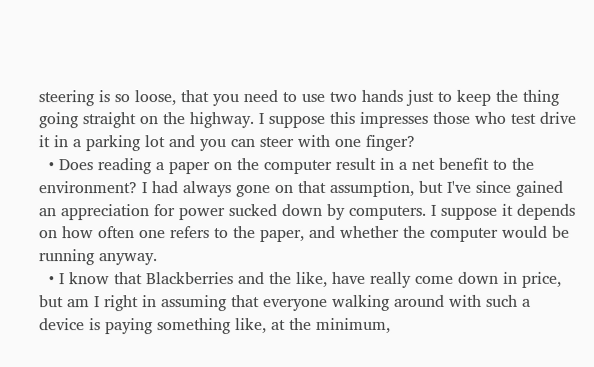steering is so loose, that you need to use two hands just to keep the thing going straight on the highway. I suppose this impresses those who test drive it in a parking lot and you can steer with one finger?
  • Does reading a paper on the computer result in a net benefit to the environment? I had always gone on that assumption, but I've since gained an appreciation for power sucked down by computers. I suppose it depends on how often one refers to the paper, and whether the computer would be running anyway.
  • I know that Blackberries and the like, have really come down in price, but am I right in assuming that everyone walking around with such a device is paying something like, at the minimum,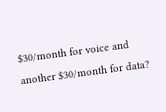$30/month for voice and another $30/month for data?